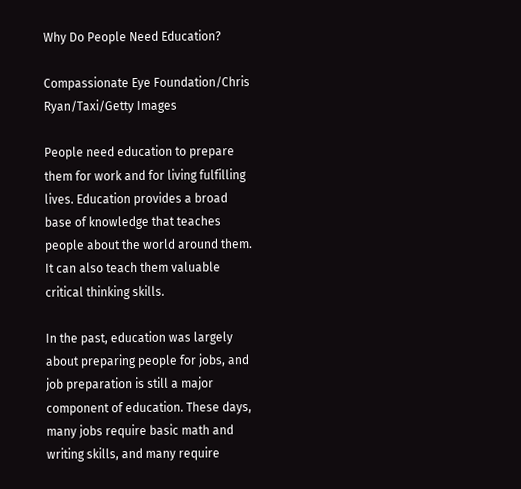Why Do People Need Education?

Compassionate Eye Foundation/Chris Ryan/Taxi/Getty Images

People need education to prepare them for work and for living fulfilling lives. Education provides a broad base of knowledge that teaches people about the world around them. It can also teach them valuable critical thinking skills.

In the past, education was largely about preparing people for jobs, and job preparation is still a major component of education. These days, many jobs require basic math and writing skills, and many require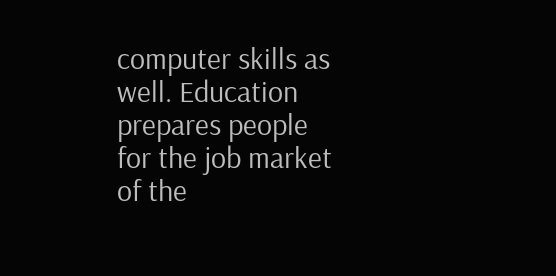computer skills as well. Education prepares people for the job market of the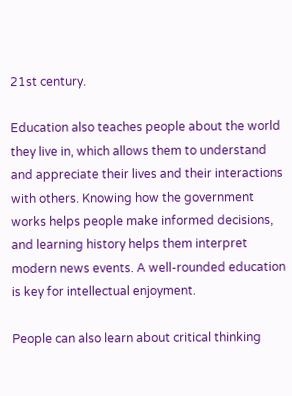21st century.

Education also teaches people about the world they live in, which allows them to understand and appreciate their lives and their interactions with others. Knowing how the government works helps people make informed decisions, and learning history helps them interpret modern news events. A well-rounded education is key for intellectual enjoyment.

People can also learn about critical thinking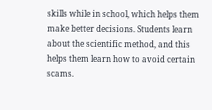skills while in school, which helps them make better decisions. Students learn about the scientific method, and this helps them learn how to avoid certain scams.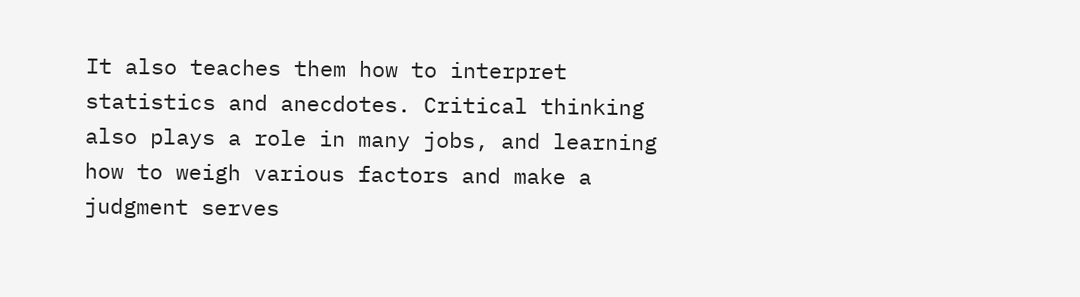It also teaches them how to interpret statistics and anecdotes. Critical thinking also plays a role in many jobs, and learning how to weigh various factors and make a judgment serves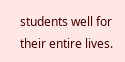students well for their entire lives.